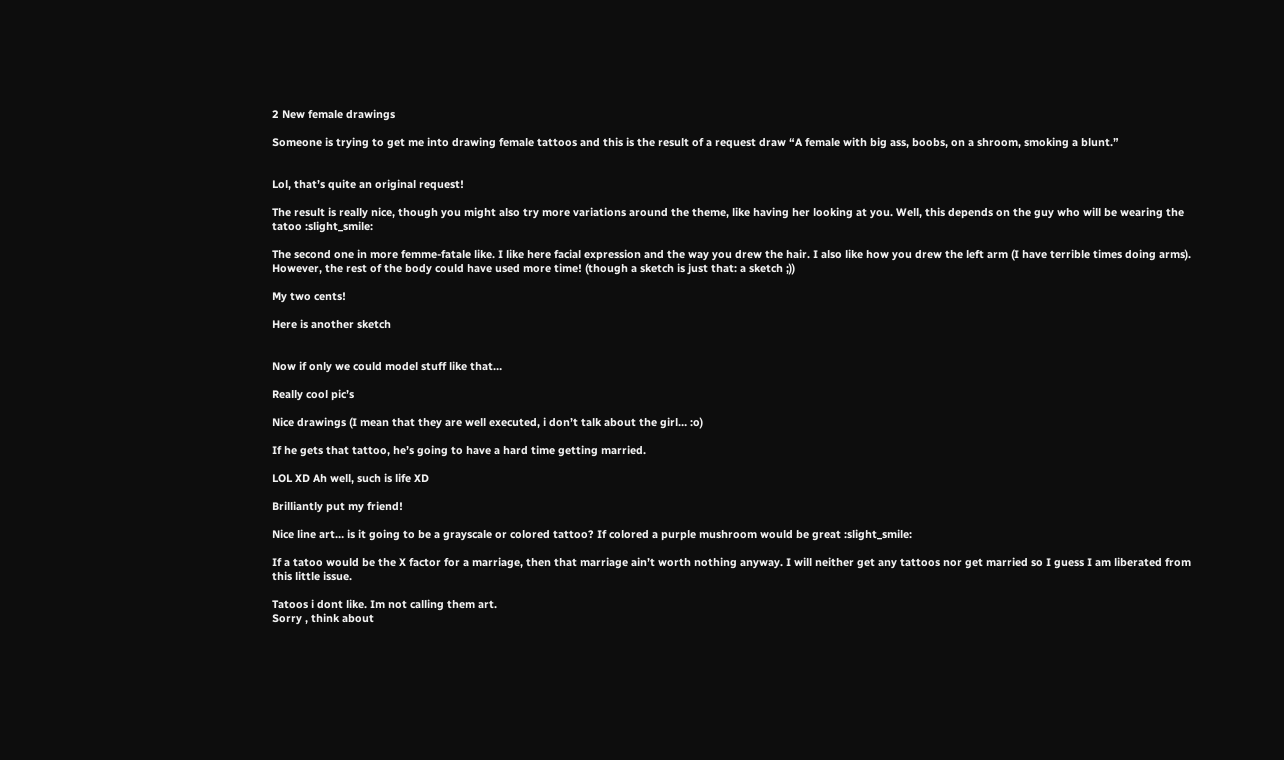2 New female drawings

Someone is trying to get me into drawing female tattoos and this is the result of a request draw “A female with big ass, boobs, on a shroom, smoking a blunt.”


Lol, that’s quite an original request!

The result is really nice, though you might also try more variations around the theme, like having her looking at you. Well, this depends on the guy who will be wearing the tatoo :slight_smile:

The second one in more femme-fatale like. I like here facial expression and the way you drew the hair. I also like how you drew the left arm (I have terrible times doing arms). However, the rest of the body could have used more time! (though a sketch is just that: a sketch ;))

My two cents!

Here is another sketch


Now if only we could model stuff like that…

Really cool pic’s

Nice drawings (I mean that they are well executed, i don’t talk about the girl… :o)

If he gets that tattoo, he’s going to have a hard time getting married.

LOL XD Ah well, such is life XD

Brilliantly put my friend!

Nice line art… is it going to be a grayscale or colored tattoo? If colored a purple mushroom would be great :slight_smile:

If a tatoo would be the X factor for a marriage, then that marriage ain’t worth nothing anyway. I will neither get any tattoos nor get married so I guess I am liberated from this little issue.

Tatoos i dont like. Im not calling them art.
Sorry , think about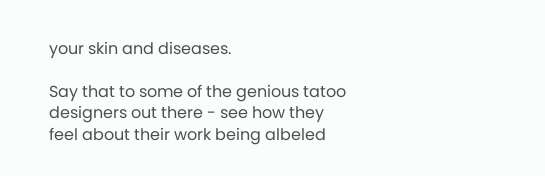your skin and diseases.

Say that to some of the genious tatoo designers out there - see how they feel about their work being albeled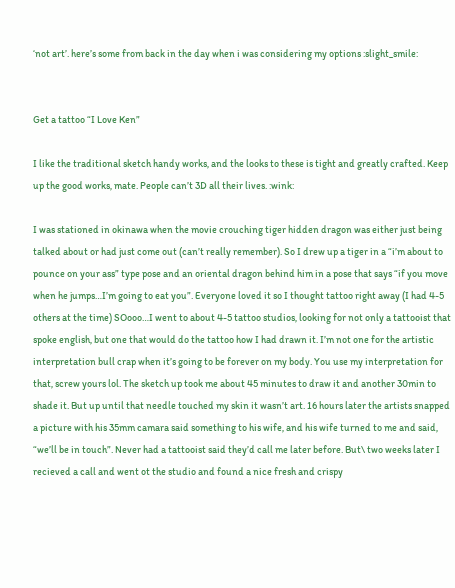‘not art’. here’s some from back in the day when i was considering my options :slight_smile:


Get a tattoo “I Love Ken”

I like the traditional sketch handy works, and the looks to these is tight and greatly crafted. Keep up the good works, mate. People can’t 3D all their lives. :wink:

I was stationed in okinawa when the movie crouching tiger hidden dragon was either just being talked about or had just come out (can’t really remember). So I drew up a tiger in a “i’m about to pounce on your ass” type pose and an oriental dragon behind him in a pose that says “if you move when he jumps…I’m going to eat you”. Everyone loved it so I thought tattoo right away (I had 4-5 others at the time) SOooo…I went to about 4-5 tattoo studios, looking for not only a tattooist that spoke english, but one that would do the tattoo how I had drawn it. I’m not one for the artistic interpretation bull crap when it’s going to be forever on my body. You use my interpretation for that, screw yours lol. The sketch up took me about 45 minutes to draw it and another 30min to shade it. But up until that needle touched my skin it wasn’t art. 16 hours later the artists snapped a picture with his 35mm camara said something to his wife, and his wife turned to me and said, “we’ll be in touch”. Never had a tattooist said they’d call me later before. But\ two weeks later I recieved a call and went ot the studio and found a nice fresh and crispy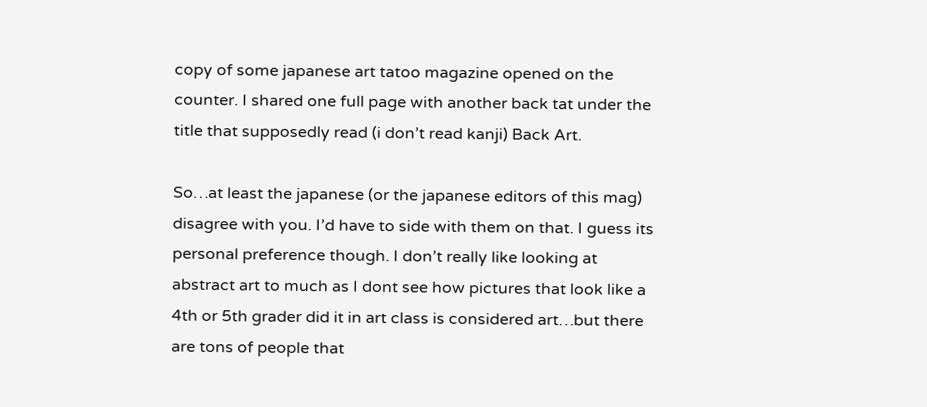copy of some japanese art tatoo magazine opened on the counter. I shared one full page with another back tat under the title that supposedly read (i don’t read kanji) Back Art.

So…at least the japanese (or the japanese editors of this mag) disagree with you. I’d have to side with them on that. I guess its personal preference though. I don’t really like looking at abstract art to much as I dont see how pictures that look like a 4th or 5th grader did it in art class is considered art…but there are tons of people that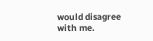would disagree with me.